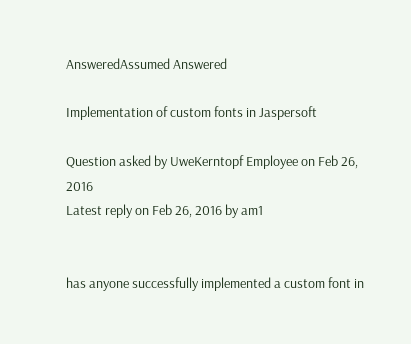AnsweredAssumed Answered

Implementation of custom fonts in Jaspersoft

Question asked by UweKerntopf Employee on Feb 26, 2016
Latest reply on Feb 26, 2016 by am1


has anyone successfully implemented a custom font in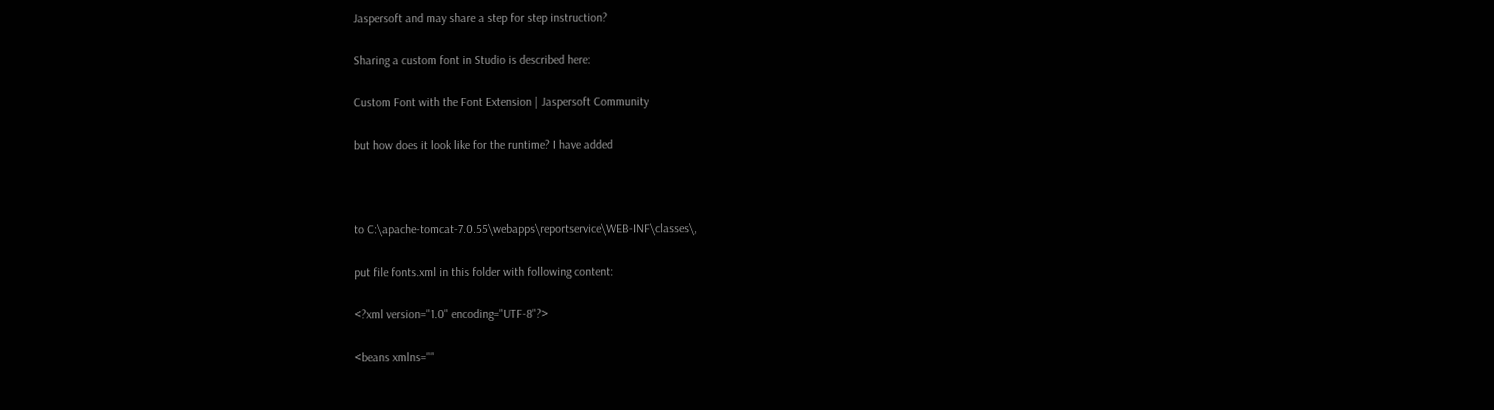Jaspersoft and may share a step for step instruction?

Sharing a custom font in Studio is described here:

Custom Font with the Font Extension | Jaspersoft Community

but how does it look like for the runtime? I have added



to C:\apache-tomcat-7.0.55\webapps\reportservice\WEB-INF\classes\,

put file fonts.xml in this folder with following content:

<?xml version="1.0" encoding="UTF-8"?>

<beans xmlns=""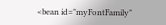<bean id="myFontFamily"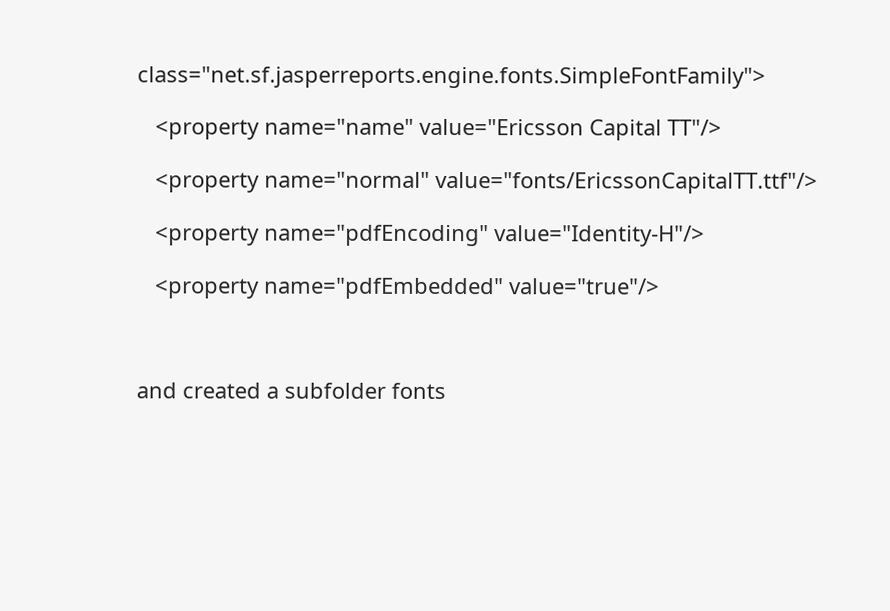class="net.sf.jasperreports.engine.fonts.SimpleFontFamily">

   <property name="name" value="Ericsson Capital TT"/>

   <property name="normal" value="fonts/EricssonCapitalTT.ttf"/>

   <property name="pdfEncoding" value="Identity-H"/>

   <property name="pdfEmbedded" value="true"/>



and created a subfolder fonts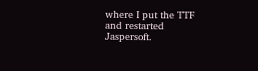where I put the TTF and restarted Jaspersoft.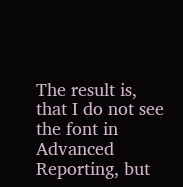The result is, that I do not see the font in Advanced Reporting, but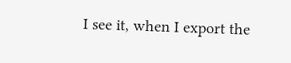I see it, when I export the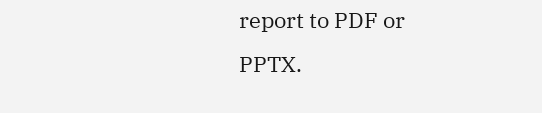report to PDF or PPTX.